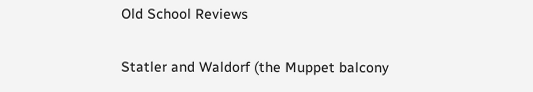Old School Reviews

Statler and Waldorf (the Muppet balcony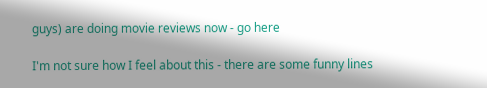guys) are doing movie reviews now - go here

I'm not sure how I feel about this - there are some funny lines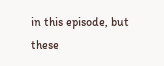in this episode, but these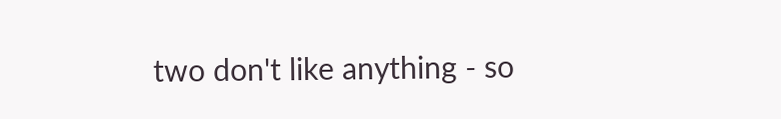two don't like anything - so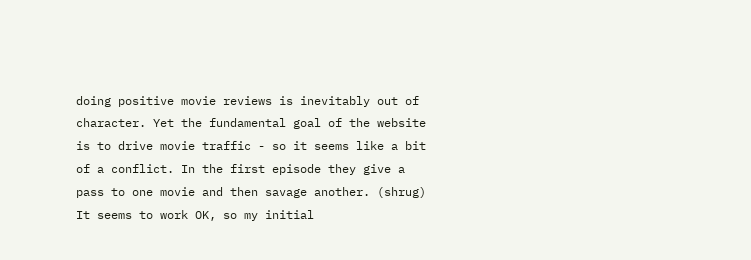doing positive movie reviews is inevitably out of character. Yet the fundamental goal of the website is to drive movie traffic - so it seems like a bit of a conflict. In the first episode they give a pass to one movie and then savage another. (shrug) It seems to work OK, so my initial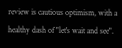review is cautious optimism, with a healthy dash of "let's wait and see".